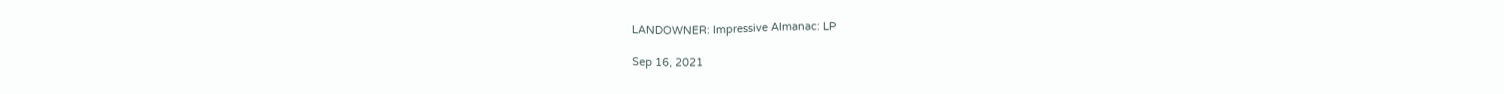LANDOWNER: Impressive Almanac: LP

Sep 16, 2021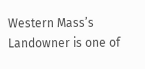Western Mass’s Landowner is one of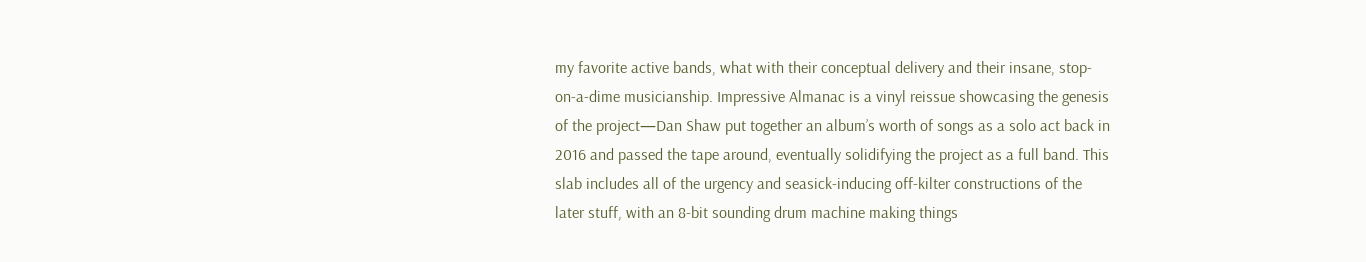my favorite active bands, what with their conceptual delivery and their insane, stop-on-a-dime musicianship. Impressive Almanac is a vinyl reissue showcasing the genesis of the project—Dan Shaw put together an album’s worth of songs as a solo act back in 2016 and passed the tape around, eventually solidifying the project as a full band. This slab includes all of the urgency and seasick-inducing off-kilter constructions of the later stuff, with an 8-bit sounding drum machine making things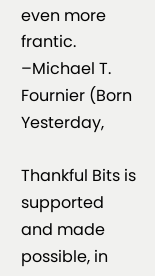even more frantic. –Michael T. Fournier (Born Yesterday,

Thankful Bits is supported and made possible, in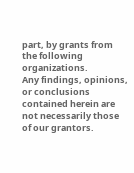part, by grants from the following organizations.
Any findings, opinions, or conclusions contained herein are not necessarily those of our grantors.